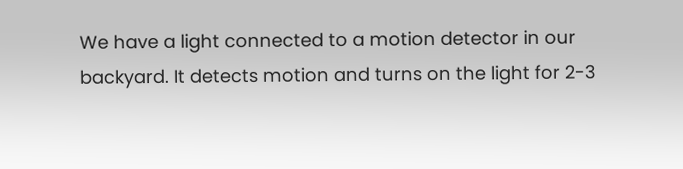We have a light connected to a motion detector in our backyard. It detects motion and turns on the light for 2-3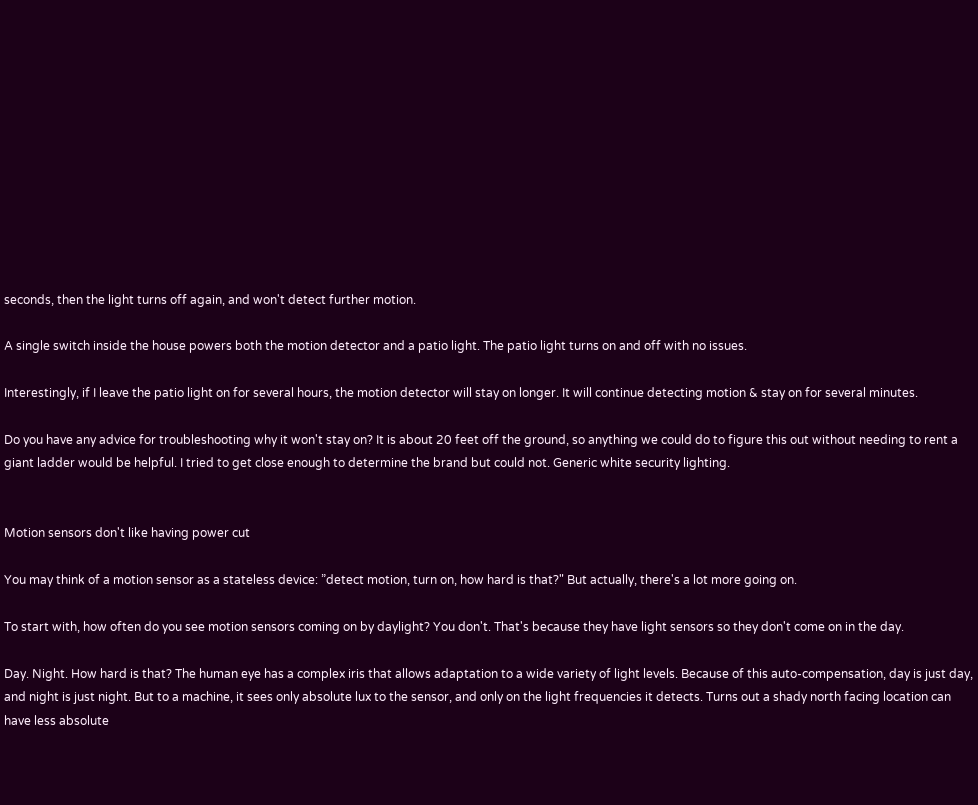seconds, then the light turns off again, and won't detect further motion.

A single switch inside the house powers both the motion detector and a patio light. The patio light turns on and off with no issues.

Interestingly, if I leave the patio light on for several hours, the motion detector will stay on longer. It will continue detecting motion & stay on for several minutes.

Do you have any advice for troubleshooting why it won't stay on? It is about 20 feet off the ground, so anything we could do to figure this out without needing to rent a giant ladder would be helpful. I tried to get close enough to determine the brand but could not. Generic white security lighting.


Motion sensors don't like having power cut

You may think of a motion sensor as a stateless device: ”detect motion, turn on, how hard is that?" But actually, there's a lot more going on.

To start with, how often do you see motion sensors coming on by daylight? You don't. That's because they have light sensors so they don't come on in the day.

Day. Night. How hard is that? The human eye has a complex iris that allows adaptation to a wide variety of light levels. Because of this auto-compensation, day is just day, and night is just night. But to a machine, it sees only absolute lux to the sensor, and only on the light frequencies it detects. Turns out a shady north facing location can have less absolute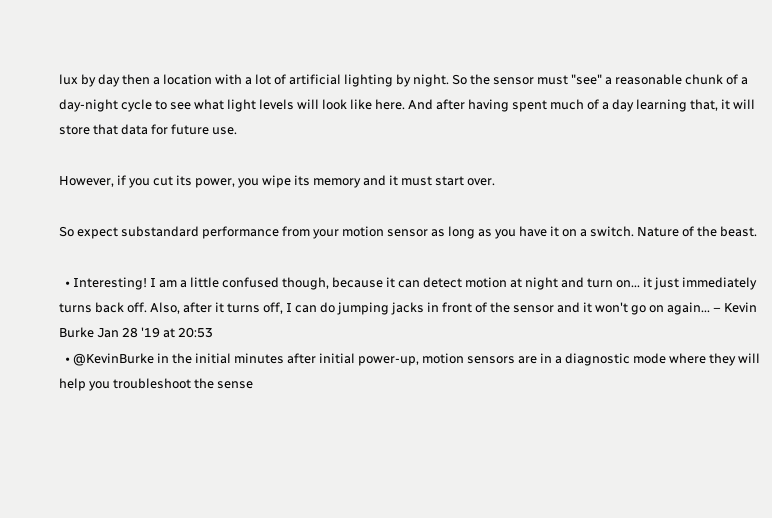lux by day then a location with a lot of artificial lighting by night. So the sensor must "see" a reasonable chunk of a day-night cycle to see what light levels will look like here. And after having spent much of a day learning that, it will store that data for future use.

However, if you cut its power, you wipe its memory and it must start over.

So expect substandard performance from your motion sensor as long as you have it on a switch. Nature of the beast.

  • Interesting! I am a little confused though, because it can detect motion at night and turn on... it just immediately turns back off. Also, after it turns off, I can do jumping jacks in front of the sensor and it won't go on again... – Kevin Burke Jan 28 '19 at 20:53
  • @KevinBurke in the initial minutes after initial power-up, motion sensors are in a diagnostic mode where they will help you troubleshoot the sense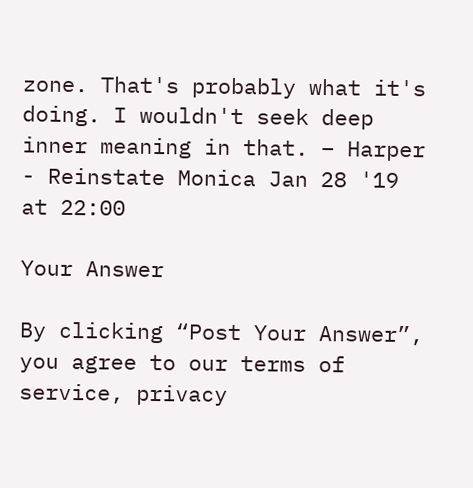zone. That's probably what it's doing. I wouldn't seek deep inner meaning in that. – Harper - Reinstate Monica Jan 28 '19 at 22:00

Your Answer

By clicking “Post Your Answer”, you agree to our terms of service, privacy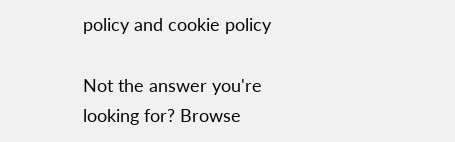policy and cookie policy

Not the answer you're looking for? Browse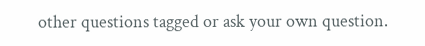other questions tagged or ask your own question.